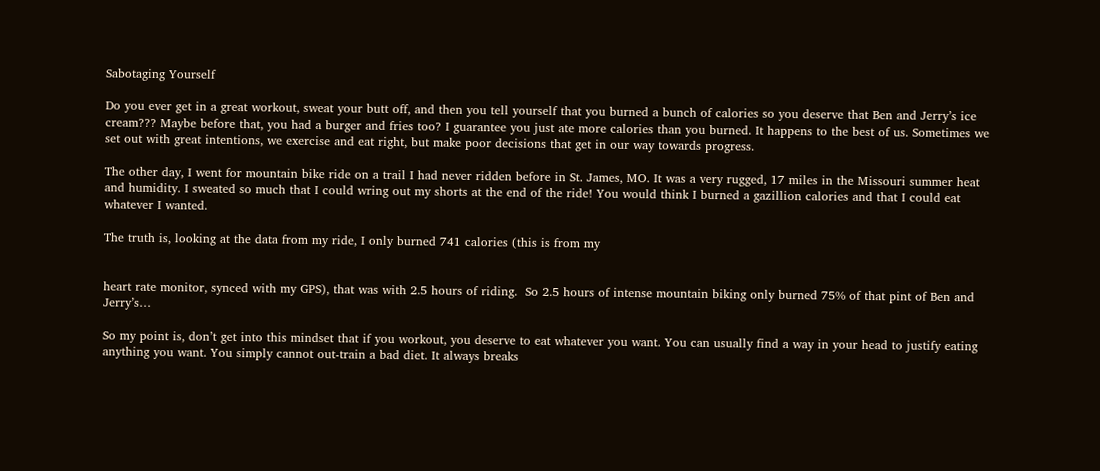Sabotaging Yourself

Do you ever get in a great workout, sweat your butt off, and then you tell yourself that you burned a bunch of calories so you deserve that Ben and Jerry’s ice cream??? Maybe before that, you had a burger and fries too? I guarantee you just ate more calories than you burned. It happens to the best of us. Sometimes we set out with great intentions, we exercise and eat right, but make poor decisions that get in our way towards progress.

The other day, I went for mountain bike ride on a trail I had never ridden before in St. James, MO. It was a very rugged, 17 miles in the Missouri summer heat and humidity. I sweated so much that I could wring out my shorts at the end of the ride! You would think I burned a gazillion calories and that I could eat whatever I wanted.

The truth is, looking at the data from my ride, I only burned 741 calories (this is from my


heart rate monitor, synced with my GPS), that was with 2.5 hours of riding.  So 2.5 hours of intense mountain biking only burned 75% of that pint of Ben and Jerry’s…

So my point is, don’t get into this mindset that if you workout, you deserve to eat whatever you want. You can usually find a way in your head to justify eating anything you want. You simply cannot out-train a bad diet. It always breaks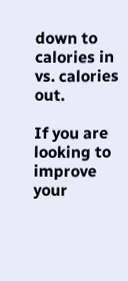down to calories in vs. calories out.

If you are looking to improve your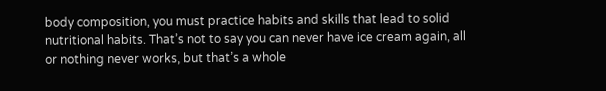body composition, you must practice habits and skills that lead to solid nutritional habits. That’s not to say you can never have ice cream again, all or nothing never works, but that’s a whole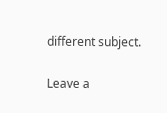different subject.

Leave a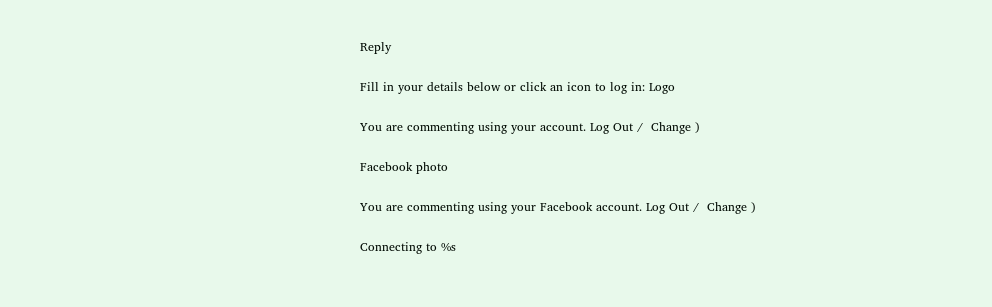Reply

Fill in your details below or click an icon to log in: Logo

You are commenting using your account. Log Out /  Change )

Facebook photo

You are commenting using your Facebook account. Log Out /  Change )

Connecting to %s